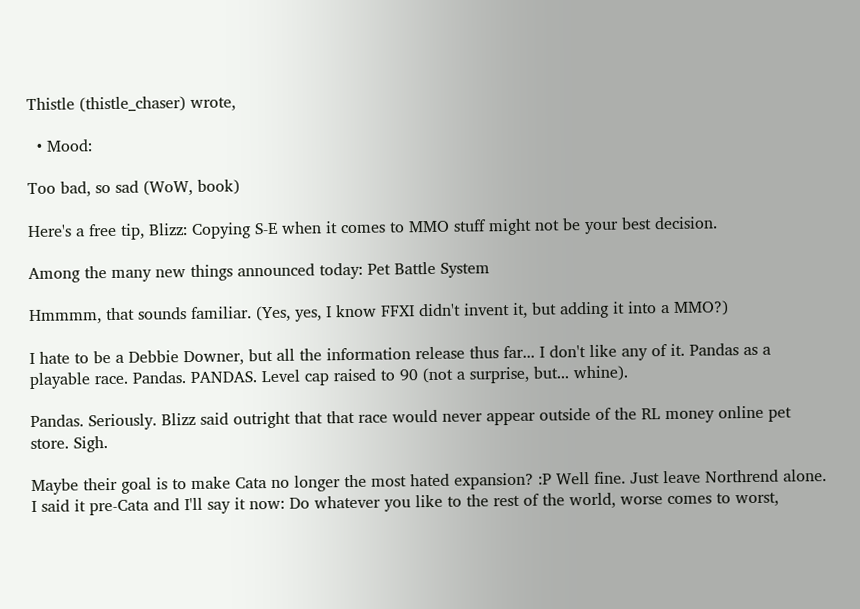Thistle (thistle_chaser) wrote,

  • Mood:

Too bad, so sad (WoW, book)

Here's a free tip, Blizz: Copying S-E when it comes to MMO stuff might not be your best decision.

Among the many new things announced today: Pet Battle System

Hmmmm, that sounds familiar. (Yes, yes, I know FFXI didn't invent it, but adding it into a MMO?)

I hate to be a Debbie Downer, but all the information release thus far... I don't like any of it. Pandas as a playable race. Pandas. PANDAS. Level cap raised to 90 (not a surprise, but... whine).

Pandas. Seriously. Blizz said outright that that race would never appear outside of the RL money online pet store. Sigh.

Maybe their goal is to make Cata no longer the most hated expansion? :P Well fine. Just leave Northrend alone. I said it pre-Cata and I'll say it now: Do whatever you like to the rest of the world, worse comes to worst,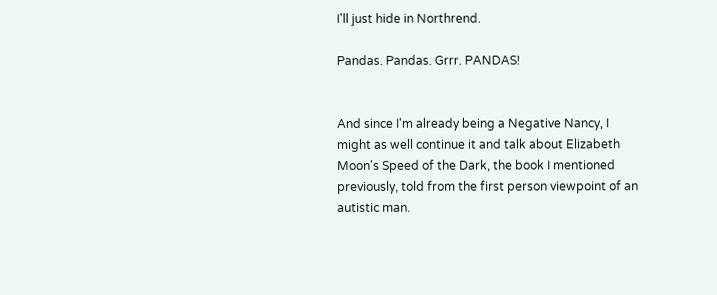I'll just hide in Northrend.

Pandas. Pandas. Grrr. PANDAS!


And since I'm already being a Negative Nancy, I might as well continue it and talk about Elizabeth Moon's Speed of the Dark, the book I mentioned previously, told from the first person viewpoint of an autistic man.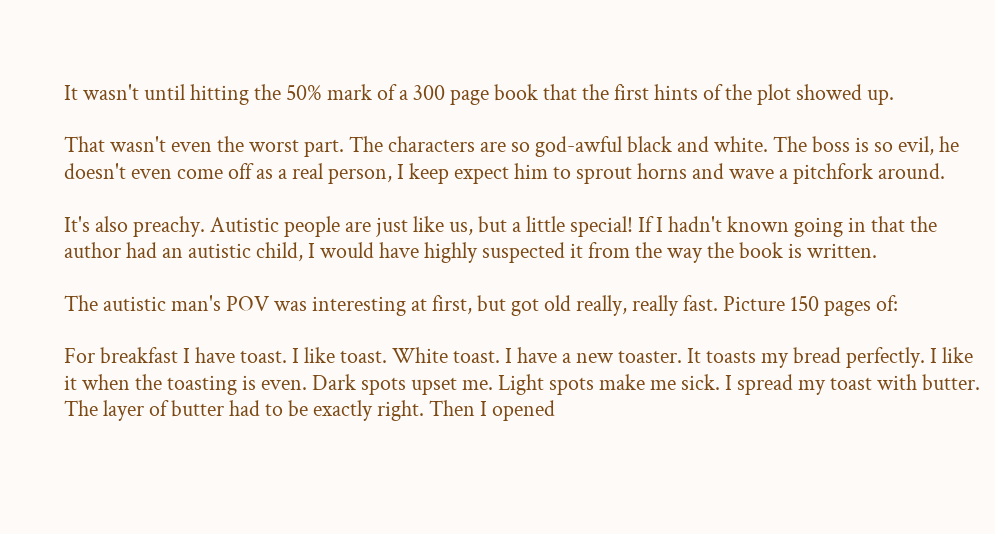It wasn't until hitting the 50% mark of a 300 page book that the first hints of the plot showed up.

That wasn't even the worst part. The characters are so god-awful black and white. The boss is so evil, he doesn't even come off as a real person, I keep expect him to sprout horns and wave a pitchfork around.

It's also preachy. Autistic people are just like us, but a little special! If I hadn't known going in that the author had an autistic child, I would have highly suspected it from the way the book is written.

The autistic man's POV was interesting at first, but got old really, really fast. Picture 150 pages of:

For breakfast I have toast. I like toast. White toast. I have a new toaster. It toasts my bread perfectly. I like it when the toasting is even. Dark spots upset me. Light spots make me sick. I spread my toast with butter. The layer of butter had to be exactly right. Then I opened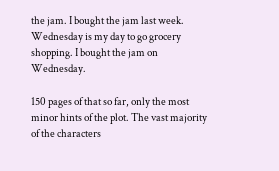the jam. I bought the jam last week. Wednesday is my day to go grocery shopping. I bought the jam on Wednesday.

150 pages of that so far, only the most minor hints of the plot. The vast majority of the characters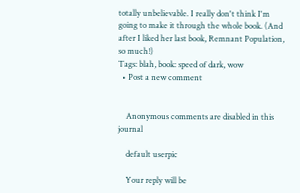totally unbelievable. I really don't think I'm going to make it through the whole book. (And after I liked her last book, Remnant Population, so much!)
Tags: blah, book: speed of dark, wow
  • Post a new comment


    Anonymous comments are disabled in this journal

    default userpic

    Your reply will be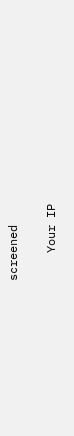screened

    Your IP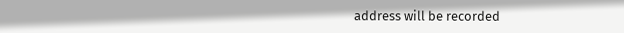address will be recorded